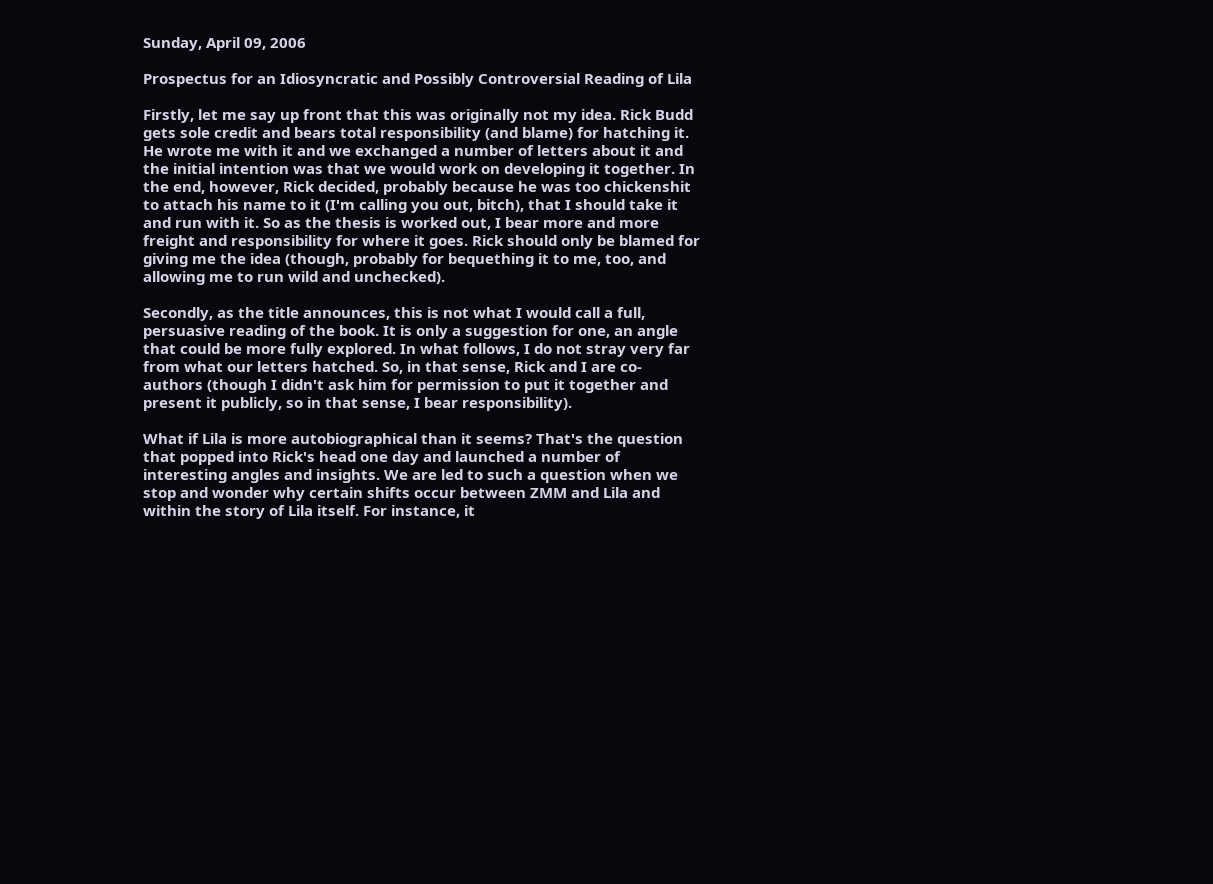Sunday, April 09, 2006

Prospectus for an Idiosyncratic and Possibly Controversial Reading of Lila

Firstly, let me say up front that this was originally not my idea. Rick Budd gets sole credit and bears total responsibility (and blame) for hatching it. He wrote me with it and we exchanged a number of letters about it and the initial intention was that we would work on developing it together. In the end, however, Rick decided, probably because he was too chickenshit to attach his name to it (I'm calling you out, bitch), that I should take it and run with it. So as the thesis is worked out, I bear more and more freight and responsibility for where it goes. Rick should only be blamed for giving me the idea (though, probably for bequething it to me, too, and allowing me to run wild and unchecked).

Secondly, as the title announces, this is not what I would call a full, persuasive reading of the book. It is only a suggestion for one, an angle that could be more fully explored. In what follows, I do not stray very far from what our letters hatched. So, in that sense, Rick and I are co-authors (though I didn't ask him for permission to put it together and present it publicly, so in that sense, I bear responsibility).

What if Lila is more autobiographical than it seems? That's the question that popped into Rick's head one day and launched a number of interesting angles and insights. We are led to such a question when we stop and wonder why certain shifts occur between ZMM and Lila and within the story of Lila itself. For instance, it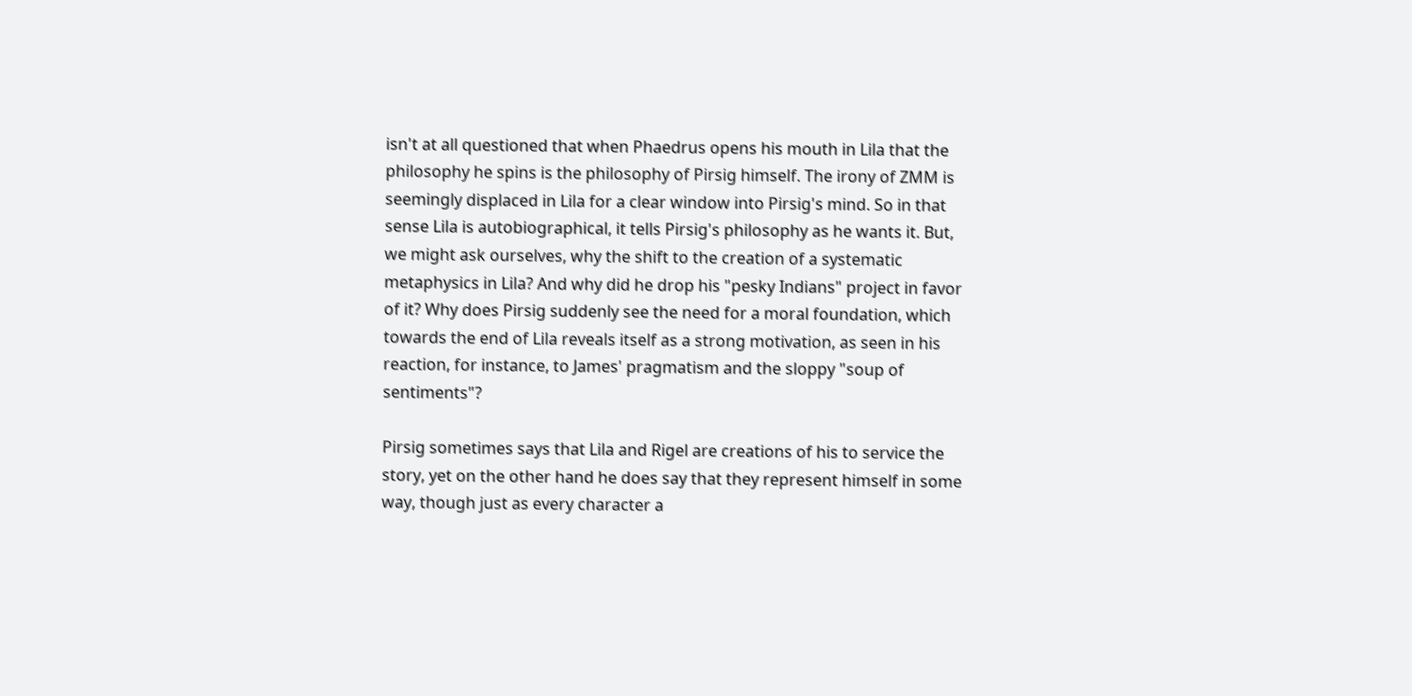isn't at all questioned that when Phaedrus opens his mouth in Lila that the philosophy he spins is the philosophy of Pirsig himself. The irony of ZMM is seemingly displaced in Lila for a clear window into Pirsig's mind. So in that sense Lila is autobiographical, it tells Pirsig's philosophy as he wants it. But, we might ask ourselves, why the shift to the creation of a systematic metaphysics in Lila? And why did he drop his "pesky Indians" project in favor of it? Why does Pirsig suddenly see the need for a moral foundation, which towards the end of Lila reveals itself as a strong motivation, as seen in his reaction, for instance, to James' pragmatism and the sloppy "soup of sentiments"?

Pirsig sometimes says that Lila and Rigel are creations of his to service the story, yet on the other hand he does say that they represent himself in some way, though just as every character a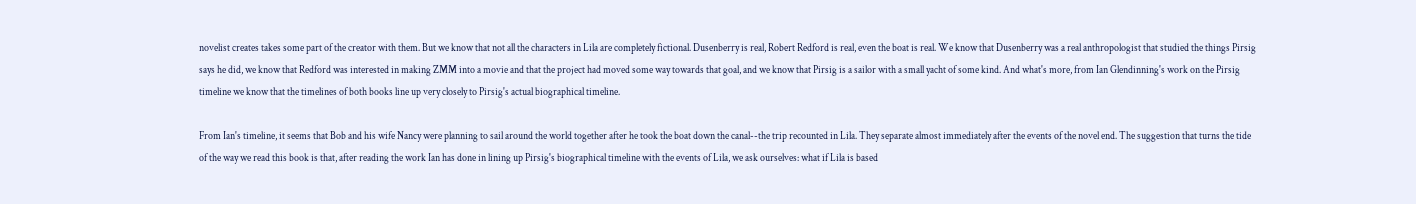novelist creates takes some part of the creator with them. But we know that not all the characters in Lila are completely fictional. Dusenberry is real, Robert Redford is real, even the boat is real. We know that Dusenberry was a real anthropologist that studied the things Pirsig says he did, we know that Redford was interested in making ZMM into a movie and that the project had moved some way towards that goal, and we know that Pirsig is a sailor with a small yacht of some kind. And what's more, from Ian Glendinning's work on the Pirsig timeline we know that the timelines of both books line up very closely to Pirsig's actual biographical timeline.

From Ian's timeline, it seems that Bob and his wife Nancy were planning to sail around the world together after he took the boat down the canal--the trip recounted in Lila. They separate almost immediately after the events of the novel end. The suggestion that turns the tide of the way we read this book is that, after reading the work Ian has done in lining up Pirsig's biographical timeline with the events of Lila, we ask ourselves: what if Lila is based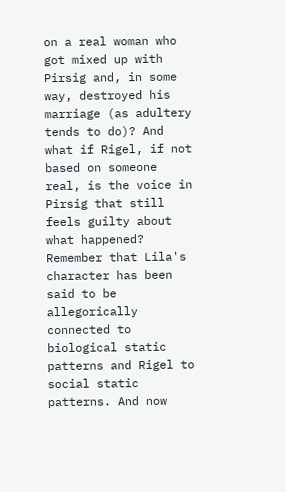on a real woman who got mixed up with Pirsig and, in some way, destroyed his marriage (as adultery tends to do)? And what if Rigel, if not based on someone real, is the voice in Pirsig that still feels guilty about what happened? Remember that Lila's character has been said to be allegorically connected to biological static patterns and Rigel to social static patterns. And now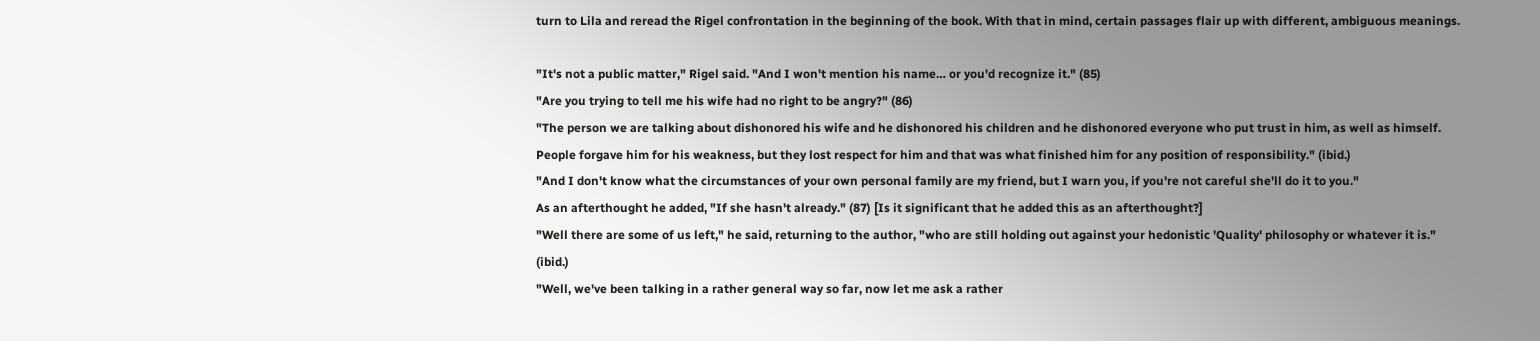turn to Lila and reread the Rigel confrontation in the beginning of the book. With that in mind, certain passages flair up with different, ambiguous meanings.

"It's not a public matter," Rigel said. "And I won't mention his name… or you'd recognize it." (85)
"Are you trying to tell me his wife had no right to be angry?" (86)
"The person we are talking about dishonored his wife and he dishonored his children and he dishonored everyone who put trust in him, as well as himself. People forgave him for his weakness, but they lost respect for him and that was what finished him for any position of responsibility." (ibid.)
"And I don't know what the circumstances of your own personal family are my friend, but I warn you, if you're not careful she'll do it to you."
As an afterthought he added, "If she hasn't already." (87) [Is it significant that he added this as an afterthought?]
"Well there are some of us left," he said, returning to the author, "who are still holding out against your hedonistic 'Quality' philosophy or whatever it is." (ibid.)
"Well, we've been talking in a rather general way so far, now let me ask a rather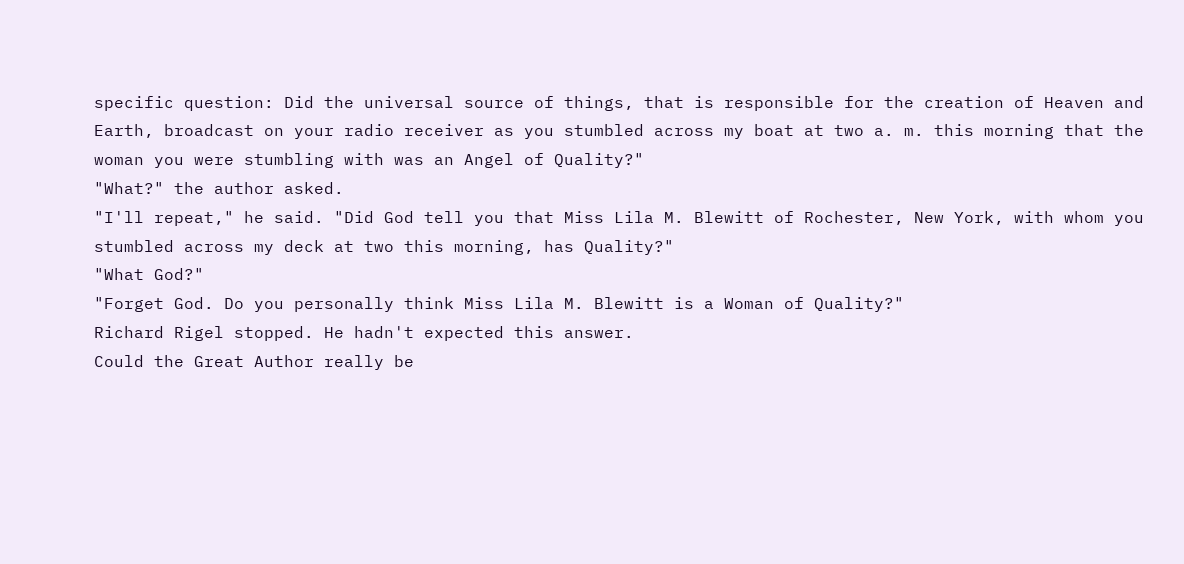specific question: Did the universal source of things, that is responsible for the creation of Heaven and Earth, broadcast on your radio receiver as you stumbled across my boat at two a. m. this morning that the woman you were stumbling with was an Angel of Quality?"
"What?" the author asked.
"I'll repeat," he said. "Did God tell you that Miss Lila M. Blewitt of Rochester, New York, with whom you stumbled across my deck at two this morning, has Quality?"
"What God?"
"Forget God. Do you personally think Miss Lila M. Blewitt is a Woman of Quality?"
Richard Rigel stopped. He hadn't expected this answer.
Could the Great Author really be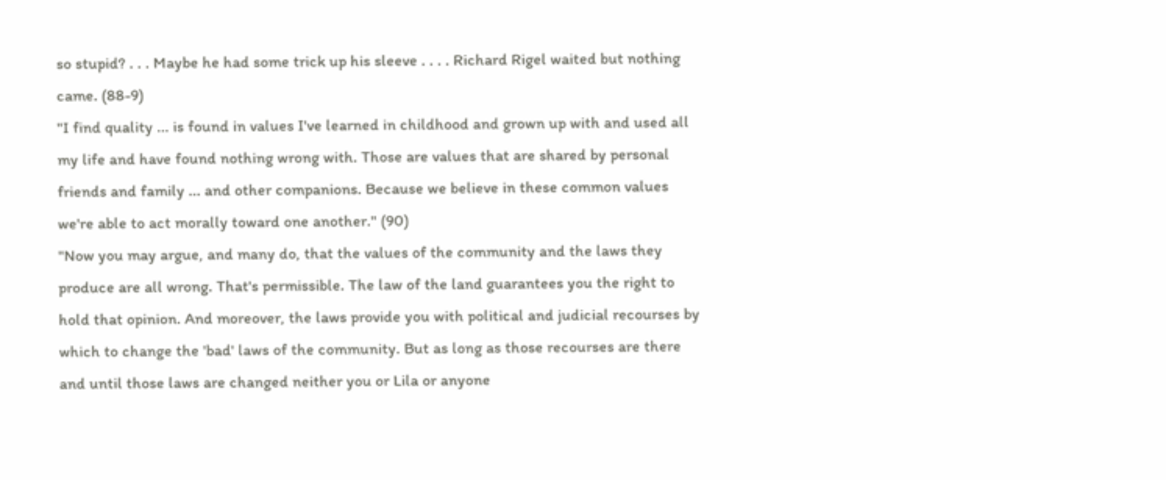so stupid? . . . Maybe he had some trick up his sleeve . . . . Richard Rigel waited but nothing came. (88-9)
"I find quality ... is found in values I've learned in childhood and grown up with and used all my life and have found nothing wrong with. Those are values that are shared by personal friends and family ... and other companions. Because we believe in these common values we're able to act morally toward one another." (90)
"Now you may argue, and many do, that the values of the community and the laws they produce are all wrong. That's permissible. The law of the land guarantees you the right to hold that opinion. And moreover, the laws provide you with political and judicial recourses by which to change the 'bad' laws of the community. But as long as those recourses are there and until those laws are changed neither you or Lila or anyone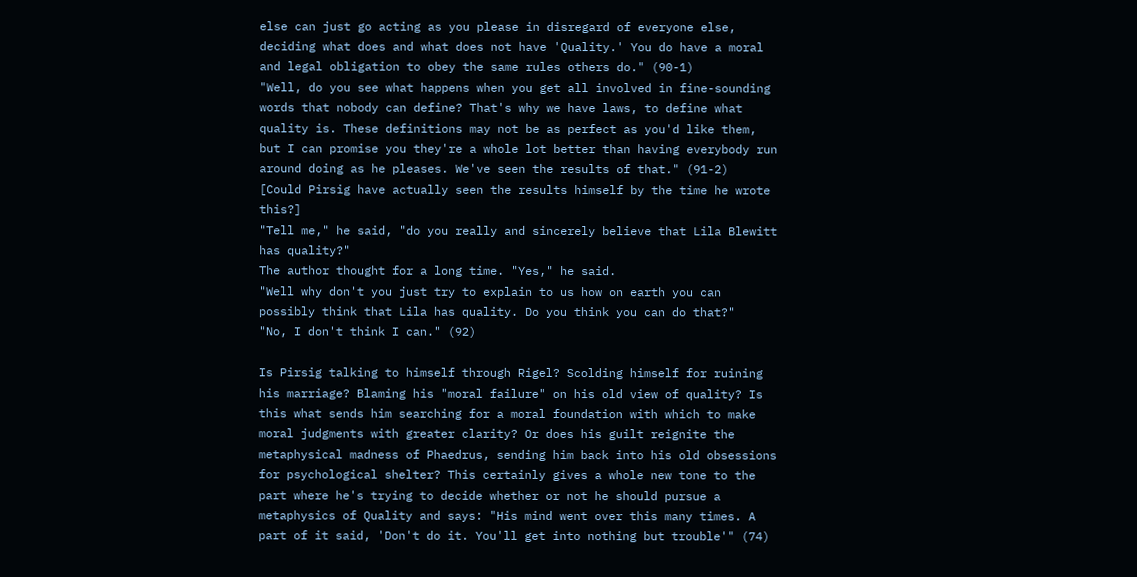else can just go acting as you please in disregard of everyone else, deciding what does and what does not have 'Quality.' You do have a moral and legal obligation to obey the same rules others do." (90-1)
"Well, do you see what happens when you get all involved in fine-sounding words that nobody can define? That's why we have laws, to define what quality is. These definitions may not be as perfect as you'd like them, but I can promise you they're a whole lot better than having everybody run around doing as he pleases. We've seen the results of that." (91-2)
[Could Pirsig have actually seen the results himself by the time he wrote this?]
"Tell me," he said, "do you really and sincerely believe that Lila Blewitt has quality?"
The author thought for a long time. "Yes," he said.
"Well why don't you just try to explain to us how on earth you can possibly think that Lila has quality. Do you think you can do that?"
"No, I don't think I can." (92)

Is Pirsig talking to himself through Rigel? Scolding himself for ruining his marriage? Blaming his "moral failure" on his old view of quality? Is this what sends him searching for a moral foundation with which to make moral judgments with greater clarity? Or does his guilt reignite the metaphysical madness of Phaedrus, sending him back into his old obsessions for psychological shelter? This certainly gives a whole new tone to the part where he's trying to decide whether or not he should pursue a metaphysics of Quality and says: "His mind went over this many times. A part of it said, 'Don't do it. You'll get into nothing but trouble'" (74)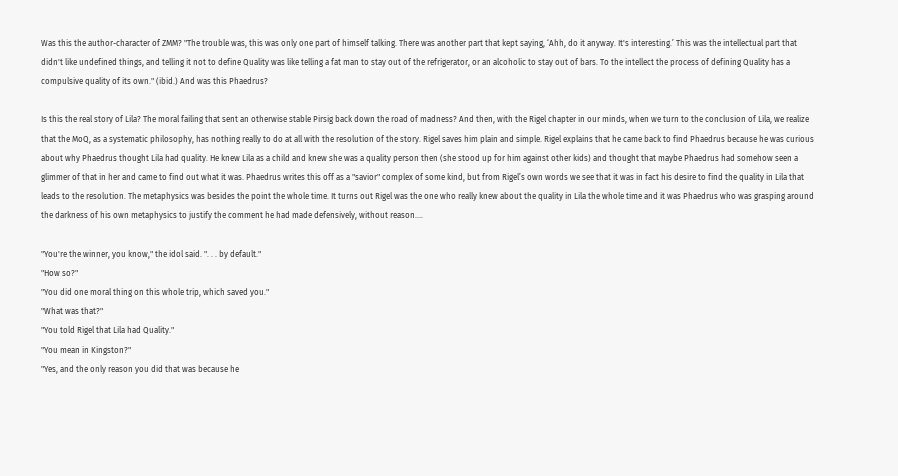Was this the author-character of ZMM? "The trouble was, this was only one part of himself talking. There was another part that kept saying, ‘Ahh, do it anyway. It's interesting.’ This was the intellectual part that didn't like undefined things, and telling it not to define Quality was like telling a fat man to stay out of the refrigerator, or an alcoholic to stay out of bars. To the intellect the process of defining Quality has a compulsive quality of its own." (ibid.) And was this Phaedrus?

Is this the real story of Lila? The moral failing that sent an otherwise stable Pirsig back down the road of madness? And then, with the Rigel chapter in our minds, when we turn to the conclusion of Lila, we realize that the MoQ, as a systematic philosophy, has nothing really to do at all with the resolution of the story. Rigel saves him plain and simple. Rigel explains that he came back to find Phaedrus because he was curious about why Phaedrus thought Lila had quality. He knew Lila as a child and knew she was a quality person then (she stood up for him against other kids) and thought that maybe Phaedrus had somehow seen a glimmer of that in her and came to find out what it was. Phaedrus writes this off as a "savior" complex of some kind, but from Rigel’s own words we see that it was in fact his desire to find the quality in Lila that leads to the resolution. The metaphysics was besides the point the whole time. It turns out Rigel was the one who really knew about the quality in Lila the whole time and it was Phaedrus who was grasping around the darkness of his own metaphysics to justify the comment he had made defensively, without reason....

"You're the winner, you know," the idol said. ". . . by default."
"How so?"
"You did one moral thing on this whole trip, which saved you."
"What was that?"
"You told Rigel that Lila had Quality."
"You mean in Kingston?"
"Yes, and the only reason you did that was because he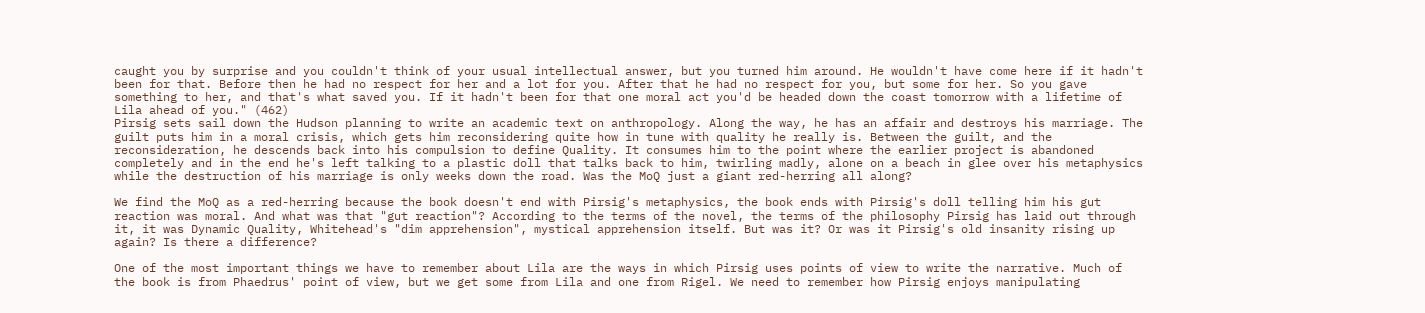caught you by surprise and you couldn't think of your usual intellectual answer, but you turned him around. He wouldn't have come here if it hadn't been for that. Before then he had no respect for her and a lot for you. After that he had no respect for you, but some for her. So you gave something to her, and that's what saved you. If it hadn't been for that one moral act you'd be headed down the coast tomorrow with a lifetime of Lila ahead of you." (462)
Pirsig sets sail down the Hudson planning to write an academic text on anthropology. Along the way, he has an affair and destroys his marriage. The guilt puts him in a moral crisis, which gets him reconsidering quite how in tune with quality he really is. Between the guilt, and the reconsideration, he descends back into his compulsion to define Quality. It consumes him to the point where the earlier project is abandoned completely and in the end he's left talking to a plastic doll that talks back to him, twirling madly, alone on a beach in glee over his metaphysics while the destruction of his marriage is only weeks down the road. Was the MoQ just a giant red-herring all along?

We find the MoQ as a red-herring because the book doesn't end with Pirsig's metaphysics, the book ends with Pirsig's doll telling him his gut reaction was moral. And what was that "gut reaction"? According to the terms of the novel, the terms of the philosophy Pirsig has laid out through it, it was Dynamic Quality, Whitehead's "dim apprehension", mystical apprehension itself. But was it? Or was it Pirsig's old insanity rising up again? Is there a difference?

One of the most important things we have to remember about Lila are the ways in which Pirsig uses points of view to write the narrative. Much of the book is from Phaedrus' point of view, but we get some from Lila and one from Rigel. We need to remember how Pirsig enjoys manipulating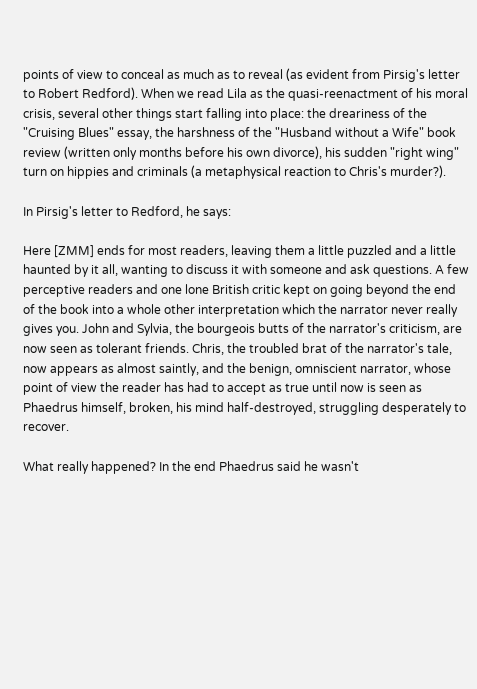points of view to conceal as much as to reveal (as evident from Pirsig's letter to Robert Redford). When we read Lila as the quasi-reenactment of his moral crisis, several other things start falling into place: the dreariness of the "Cruising Blues" essay, the harshness of the "Husband without a Wife" book review (written only months before his own divorce), his sudden "right wing" turn on hippies and criminals (a metaphysical reaction to Chris's murder?).

In Pirsig's letter to Redford, he says:

Here [ZMM] ends for most readers, leaving them a little puzzled and a little haunted by it all, wanting to discuss it with someone and ask questions. A few perceptive readers and one lone British critic kept on going beyond the end of the book into a whole other interpretation which the narrator never really gives you. John and Sylvia, the bourgeois butts of the narrator's criticism, are now seen as tolerant friends. Chris, the troubled brat of the narrator's tale, now appears as almost saintly, and the benign, omniscient narrator, whose point of view the reader has had to accept as true until now is seen as Phaedrus himself, broken, his mind half-destroyed, struggling desperately to recover.

What really happened? In the end Phaedrus said he wasn't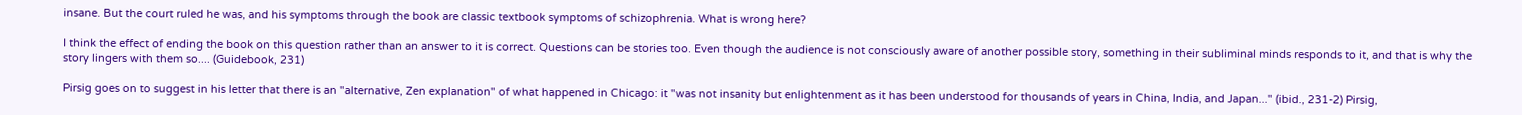insane. But the court ruled he was, and his symptoms through the book are classic textbook symptoms of schizophrenia. What is wrong here?

I think the effect of ending the book on this question rather than an answer to it is correct. Questions can be stories too. Even though the audience is not consciously aware of another possible story, something in their subliminal minds responds to it, and that is why the story lingers with them so.... (Guidebook, 231)

Pirsig goes on to suggest in his letter that there is an "alternative, Zen explanation" of what happened in Chicago: it "was not insanity but enlightenment as it has been understood for thousands of years in China, India, and Japan..." (ibid., 231-2) Pirsig,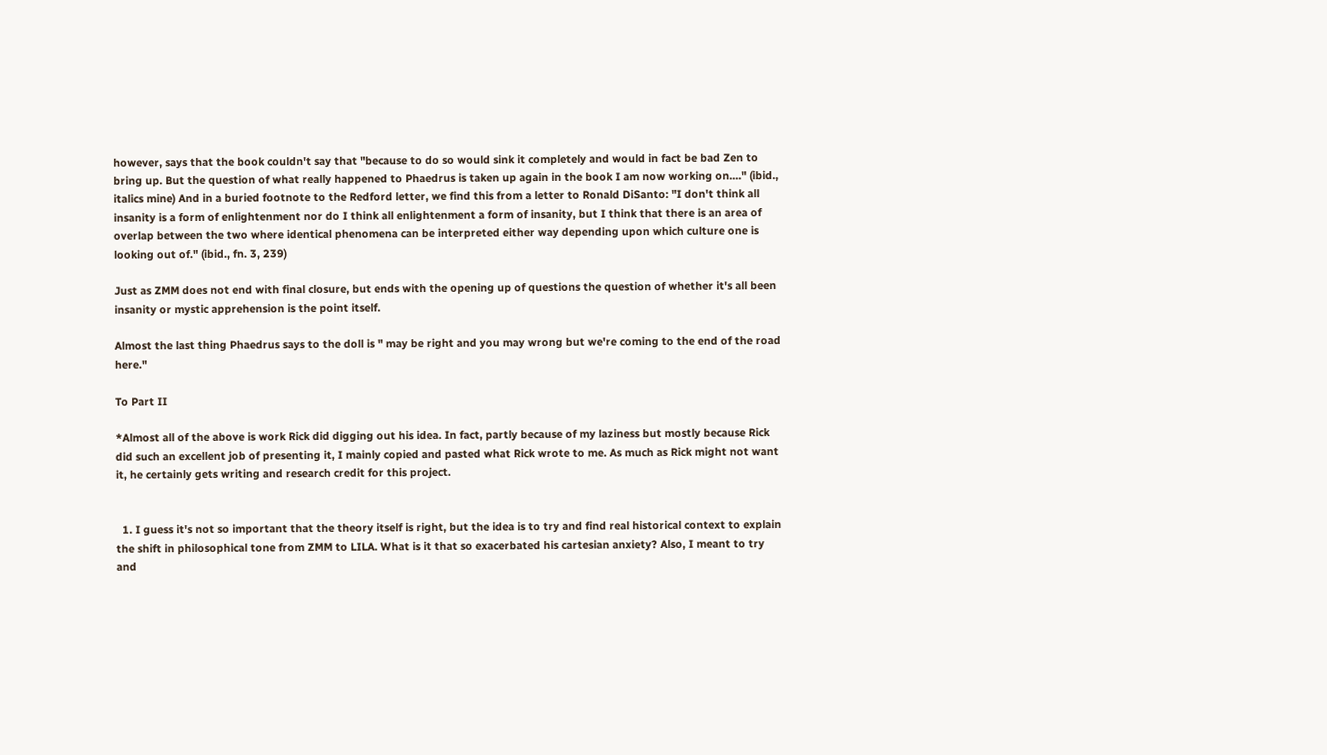however, says that the book couldn't say that "because to do so would sink it completely and would in fact be bad Zen to bring up. But the question of what really happened to Phaedrus is taken up again in the book I am now working on...." (ibid., italics mine) And in a buried footnote to the Redford letter, we find this from a letter to Ronald DiSanto: "I don't think all insanity is a form of enlightenment nor do I think all enlightenment a form of insanity, but I think that there is an area of overlap between the two where identical phenomena can be interpreted either way depending upon which culture one is looking out of." (ibid., fn. 3, 239)

Just as ZMM does not end with final closure, but ends with the opening up of questions the question of whether it's all been insanity or mystic apprehension is the point itself.

Almost the last thing Phaedrus says to the doll is " may be right and you may wrong but we're coming to the end of the road here."

To Part II

*Almost all of the above is work Rick did digging out his idea. In fact, partly because of my laziness but mostly because Rick did such an excellent job of presenting it, I mainly copied and pasted what Rick wrote to me. As much as Rick might not want it, he certainly gets writing and research credit for this project.


  1. I guess it's not so important that the theory itself is right, but the idea is to try and find real historical context to explain the shift in philosophical tone from ZMM to LILA. What is it that so exacerbated his cartesian anxiety? Also, I meant to try and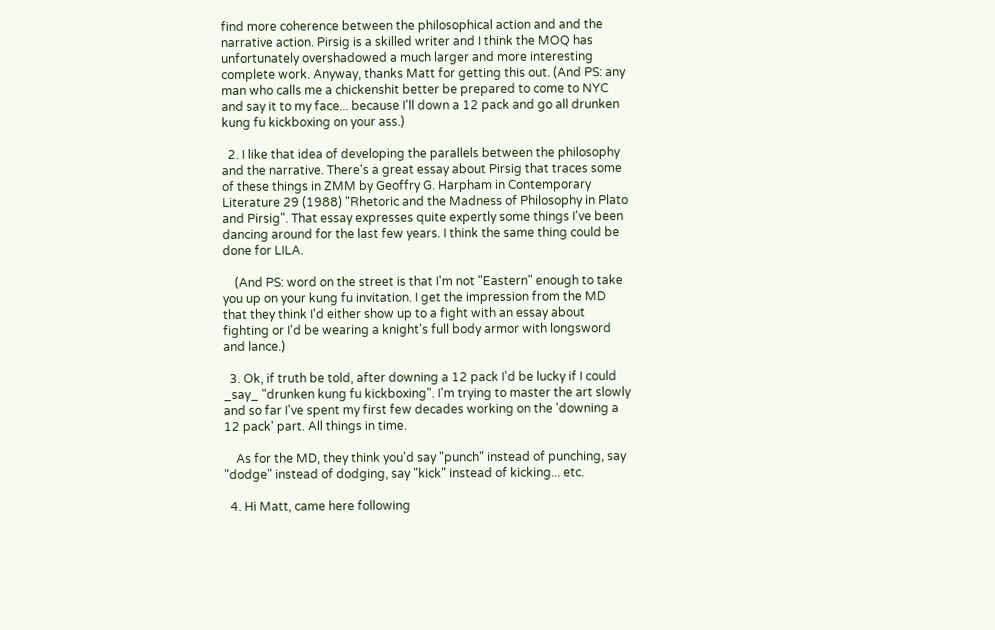find more coherence between the philosophical action and and the narrative action. Pirsig is a skilled writer and I think the MOQ has unfortunately overshadowed a much larger and more interesting complete work. Anyway, thanks Matt for getting this out. (And PS: any man who calls me a chickenshit better be prepared to come to NYC and say it to my face... because I'll down a 12 pack and go all drunken kung fu kickboxing on your ass.)

  2. I like that idea of developing the parallels between the philosophy and the narrative. There's a great essay about Pirsig that traces some of these things in ZMM by Geoffry G. Harpham in Contemporary Literature 29 (1988) "Rhetoric and the Madness of Philosophy in Plato and Pirsig". That essay expresses quite expertly some things I've been dancing around for the last few years. I think the same thing could be done for LILA.

    (And PS: word on the street is that I'm not "Eastern" enough to take you up on your kung fu invitation. I get the impression from the MD that they think I'd either show up to a fight with an essay about fighting or I'd be wearing a knight's full body armor with longsword and lance.)

  3. Ok, if truth be told, after downing a 12 pack I'd be lucky if I could _say_ "drunken kung fu kickboxing". I'm trying to master the art slowly and so far I've spent my first few decades working on the 'downing a 12 pack' part. All things in time.

    As for the MD, they think you'd say "punch" instead of punching, say "dodge" instead of dodging, say "kick" instead of kicking... etc.

  4. Hi Matt, came here following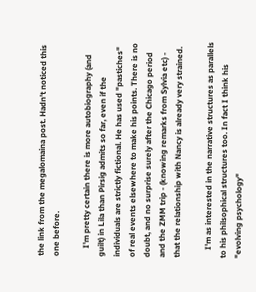the link from the megalomaina post. Hadn't noticed this one before.

    I'm pretty certain there is more autobiography (and guilt) in Lila than Pirsig admits so far, even if the individuals are strictly fictional. He has used "pastiches" of real events elsewhere to make his points. There is no doubt, and no surprise surely after the Chicago period and the ZMM trip - (knowing remarks from Sylvia etc) - that the relationship with Nancy is already very strained.

    I'm as interested in the narrative structures as parallels to his philsophical structures too. In fact I think his "evolving psychology"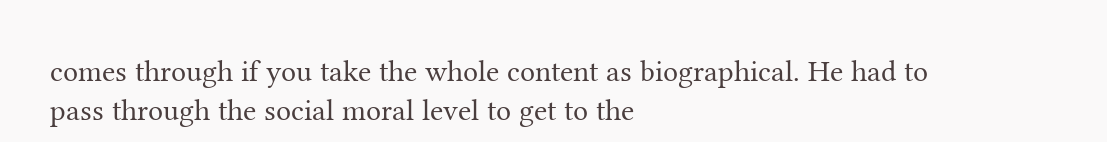comes through if you take the whole content as biographical. He had to pass through the social moral level to get to the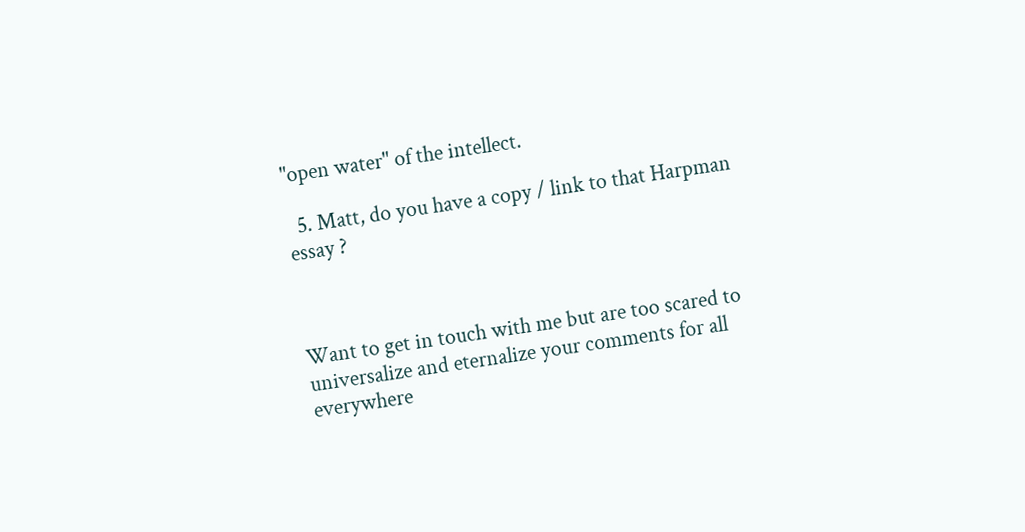"open water" of the intellect.

  5. Matt, do you have a copy / link to that Harpman essay ?



Want to get in touch with me but are too scared to universalize and eternalize your comments for all everywhere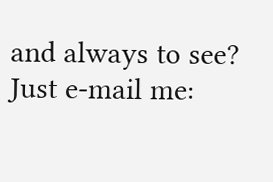and always to see? Just e-mail me: